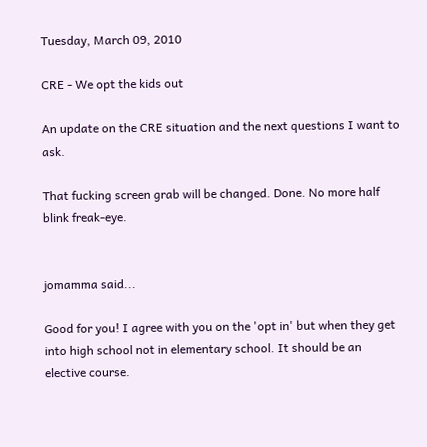Tuesday, March 09, 2010

CRE - We opt the kids out

An update on the CRE situation and the next questions I want to ask.

That fucking screen grab will be changed. Done. No more half blink freak-eye.


jomamma said...

Good for you! I agree with you on the 'opt in' but when they get into high school not in elementary school. It should be an elective course.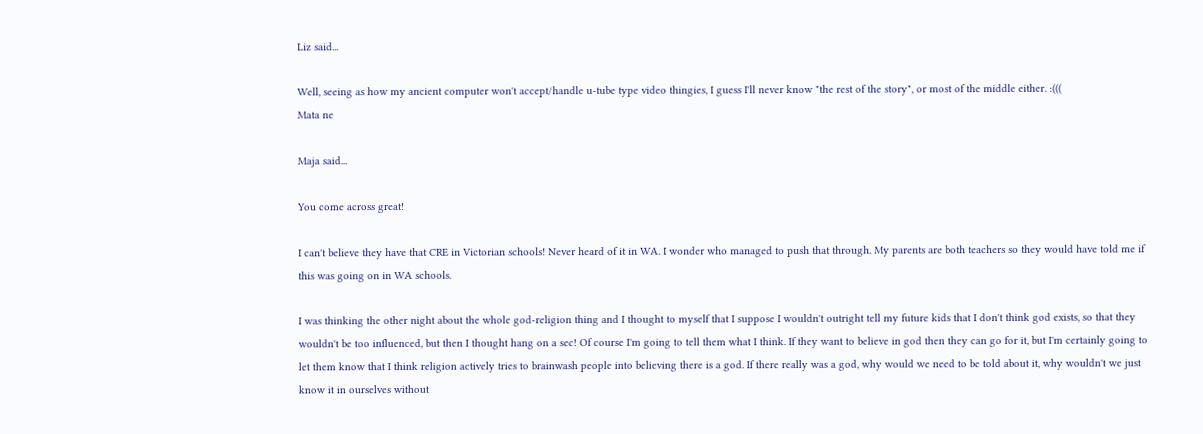Liz said...

Well, seeing as how my ancient computer won't accept/handle u-tube type video thingies, I guess I'll never know "the rest of the story", or most of the middle either. :(((
Mata ne

Maja said...

You come across great!

I can't believe they have that CRE in Victorian schools! Never heard of it in WA. I wonder who managed to push that through. My parents are both teachers so they would have told me if this was going on in WA schools.

I was thinking the other night about the whole god-religion thing and I thought to myself that I suppose I wouldn't outright tell my future kids that I don't think god exists, so that they wouldn't be too influenced, but then I thought hang on a sec! Of course I'm going to tell them what I think. If they want to believe in god then they can go for it, but I'm certainly going to let them know that I think religion actively tries to brainwash people into believing there is a god. If there really was a god, why would we need to be told about it, why wouldn't we just know it in ourselves without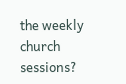the weekly church sessions?